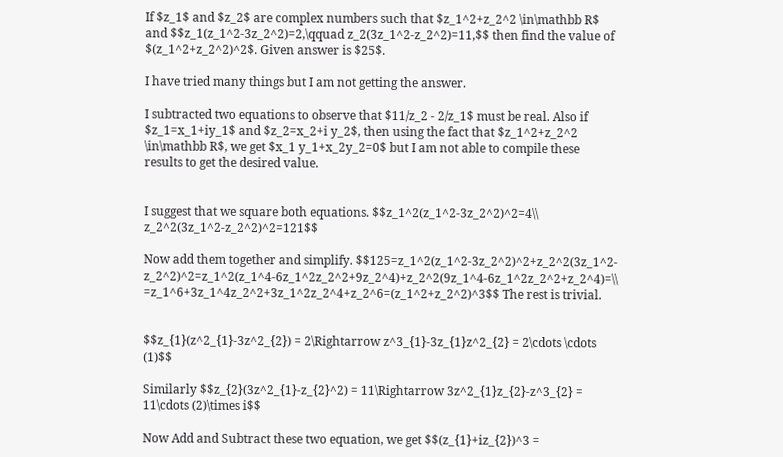If $z_1$ and $z_2$ are complex numbers such that $z_1^2+z_2^2 \in\mathbb R$ and $$z_1(z_1^2-3z_2^2)=2,\qquad z_2(3z_1^2-z_2^2)=11,$$ then find the value of $(z_1^2+z_2^2)^2$. Given answer is $25$.

I have tried many things but I am not getting the answer.

I subtracted two equations to observe that $11/z_2 - 2/z_1$ must be real. Also if $z_1=x_1+iy_1$ and $z_2=x_2+i y_2$, then using the fact that $z_1^2+z_2^2 \in\mathbb R$, we get $x_1 y_1+x_2y_2=0$ but I am not able to compile these results to get the desired value.


I suggest that we square both equations. $$z_1^2(z_1^2-3z_2^2)^2=4\\ z_2^2(3z_1^2-z_2^2)^2=121$$

Now add them together and simplify. $$125=z_1^2(z_1^2-3z_2^2)^2+z_2^2(3z_1^2-z_2^2)^2=z_1^2(z_1^4-6z_1^2z_2^2+9z_2^4)+z_2^2(9z_1^4-6z_1^2z_2^2+z_2^4)=\\ =z_1^6+3z_1^4z_2^2+3z_1^2z_2^4+z_2^6=(z_1^2+z_2^2)^3$$ The rest is trivial.


$$z_{1}(z^2_{1}-3z^2_{2}) = 2\Rightarrow z^3_{1}-3z_{1}z^2_{2} = 2\cdots \cdots (1)$$

Similarly $$z_{2}(3z^2_{1}-z_{2}^2) = 11\Rightarrow 3z^2_{1}z_{2}-z^3_{2} = 11\cdots (2)\times i$$

Now Add and Subtract these two equation, we get $$(z_{1}+iz_{2})^3 =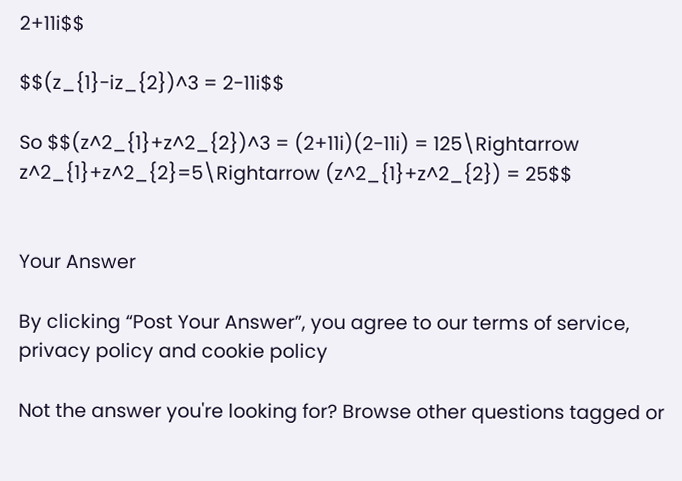2+11i$$

$$(z_{1}-iz_{2})^3 = 2-11i$$

So $$(z^2_{1}+z^2_{2})^3 = (2+11i)(2-11i) = 125\Rightarrow z^2_{1}+z^2_{2}=5\Rightarrow (z^2_{1}+z^2_{2}) = 25$$


Your Answer

By clicking “Post Your Answer”, you agree to our terms of service, privacy policy and cookie policy

Not the answer you're looking for? Browse other questions tagged or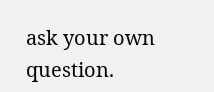ask your own question.